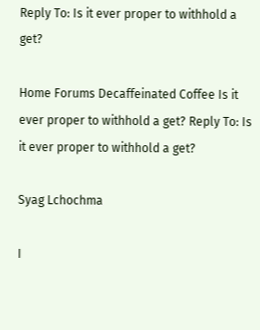Reply To: Is it ever proper to withhold a get?

Home Forums Decaffeinated Coffee Is it ever proper to withhold a get? Reply To: Is it ever proper to withhold a get?

Syag Lchochma

I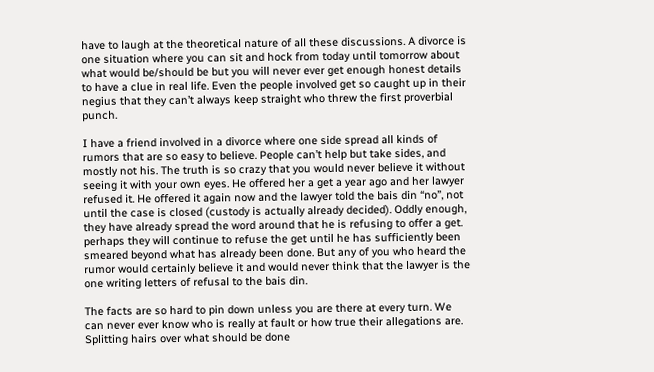have to laugh at the theoretical nature of all these discussions. A divorce is one situation where you can sit and hock from today until tomorrow about what would be/should be but you will never ever get enough honest details to have a clue in real life. Even the people involved get so caught up in their negius that they can’t always keep straight who threw the first proverbial punch.

I have a friend involved in a divorce where one side spread all kinds of rumors that are so easy to believe. People can’t help but take sides, and mostly not his. The truth is so crazy that you would never believe it without seeing it with your own eyes. He offered her a get a year ago and her lawyer refused it. He offered it again now and the lawyer told the bais din “no”, not until the case is closed (custody is actually already decided). Oddly enough, they have already spread the word around that he is refusing to offer a get. perhaps they will continue to refuse the get until he has sufficiently been smeared beyond what has already been done. But any of you who heard the rumor would certainly believe it and would never think that the lawyer is the one writing letters of refusal to the bais din.

The facts are so hard to pin down unless you are there at every turn. We can never ever know who is really at fault or how true their allegations are. Splitting hairs over what should be done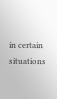in certain situations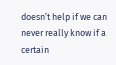doesn’t help if we can never really know if a certain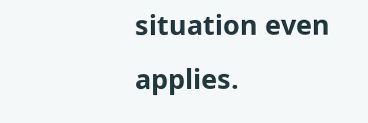situation even applies.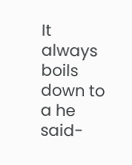It always boils down to a he said-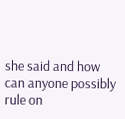she said and how can anyone possibly rule on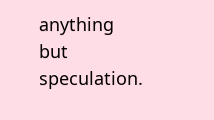anything but speculation.